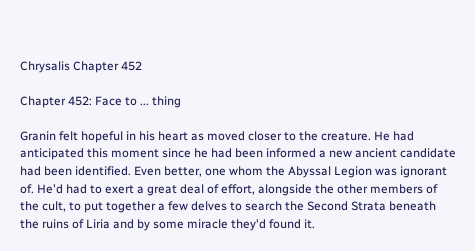Chrysalis Chapter 452

Chapter 452: Face to ... thing

Granin felt hopeful in his heart as moved closer to the creature. He had anticipated this moment since he had been informed a new ancient candidate had been identified. Even better, one whom the Abyssal Legion was ignorant of. He'd had to exert a great deal of effort, alongside the other members of the cult, to put together a few delves to search the Second Strata beneath the ruins of Liria and by some miracle they'd found it.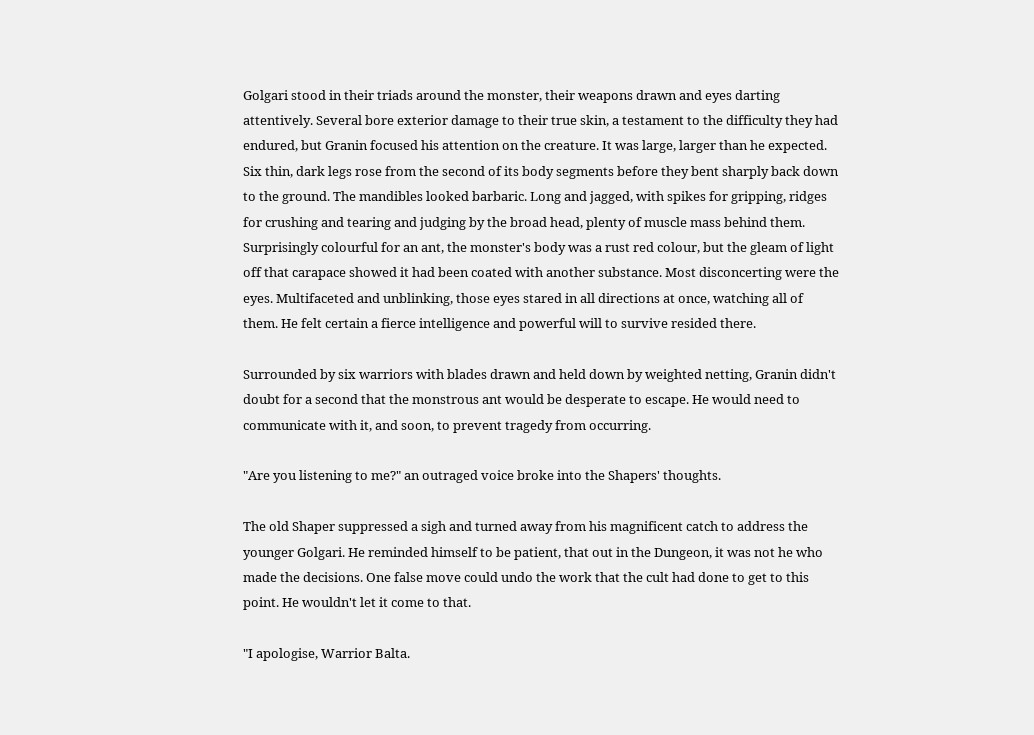Golgari stood in their triads around the monster, their weapons drawn and eyes darting attentively. Several bore exterior damage to their true skin, a testament to the difficulty they had endured, but Granin focused his attention on the creature. It was large, larger than he expected. Six thin, dark legs rose from the second of its body segments before they bent sharply back down to the ground. The mandibles looked barbaric. Long and jagged, with spikes for gripping, ridges for crushing and tearing and judging by the broad head, plenty of muscle mass behind them. Surprisingly colourful for an ant, the monster's body was a rust red colour, but the gleam of light off that carapace showed it had been coated with another substance. Most disconcerting were the eyes. Multifaceted and unblinking, those eyes stared in all directions at once, watching all of them. He felt certain a fierce intelligence and powerful will to survive resided there.

Surrounded by six warriors with blades drawn and held down by weighted netting, Granin didn't doubt for a second that the monstrous ant would be desperate to escape. He would need to communicate with it, and soon, to prevent tragedy from occurring.

"Are you listening to me?" an outraged voice broke into the Shapers' thoughts.

The old Shaper suppressed a sigh and turned away from his magnificent catch to address the younger Golgari. He reminded himself to be patient, that out in the Dungeon, it was not he who made the decisions. One false move could undo the work that the cult had done to get to this point. He wouldn't let it come to that.

"I apologise, Warrior Balta.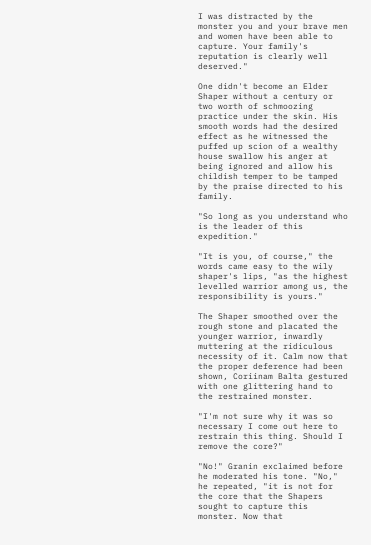I was distracted by the monster you and your brave men and women have been able to capture. Your family's reputation is clearly well deserved."

One didn't become an Elder Shaper without a century or two worth of schmoozing practice under the skin. His smooth words had the desired effect as he witnessed the puffed up scion of a wealthy house swallow his anger at being ignored and allow his childish temper to be tamped by the praise directed to his family.

"So long as you understand who is the leader of this expedition."

"It is you, of course," the words came easy to the wily shaper's lips, "as the highest levelled warrior among us, the responsibility is yours."

The Shaper smoothed over the rough stone and placated the younger warrior, inwardly muttering at the ridiculous necessity of it. Calm now that the proper deference had been shown, Coriinam Balta gestured with one glittering hand to the restrained monster.

"I'm not sure why it was so necessary I come out here to restrain this thing. Should I remove the core?"

"No!" Granin exclaimed before he moderated his tone. "No," he repeated, "it is not for the core that the Shapers sought to capture this monster. Now that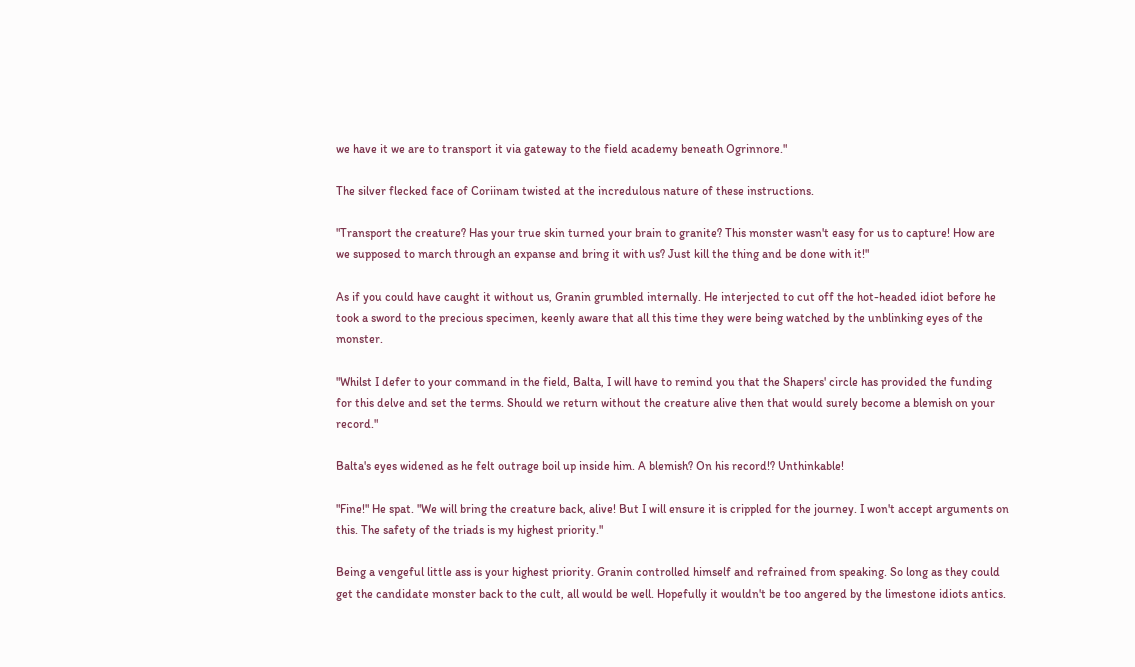we have it we are to transport it via gateway to the field academy beneath Ogrinnore."

The silver flecked face of Coriinam twisted at the incredulous nature of these instructions.

"Transport the creature? Has your true skin turned your brain to granite? This monster wasn't easy for us to capture! How are we supposed to march through an expanse and bring it with us? Just kill the thing and be done with it!"

As if you could have caught it without us, Granin grumbled internally. He interjected to cut off the hot-headed idiot before he took a sword to the precious specimen, keenly aware that all this time they were being watched by the unblinking eyes of the monster.

"Whilst I defer to your command in the field, Balta, I will have to remind you that the Shapers' circle has provided the funding for this delve and set the terms. Should we return without the creature alive then that would surely become a blemish on your record."

Balta's eyes widened as he felt outrage boil up inside him. A blemish? On his record!? Unthinkable!

"Fine!" He spat. "We will bring the creature back, alive! But I will ensure it is crippled for the journey. I won't accept arguments on this. The safety of the triads is my highest priority."

Being a vengeful little ass is your highest priority. Granin controlled himself and refrained from speaking. So long as they could get the candidate monster back to the cult, all would be well. Hopefully it wouldn't be too angered by the limestone idiots antics.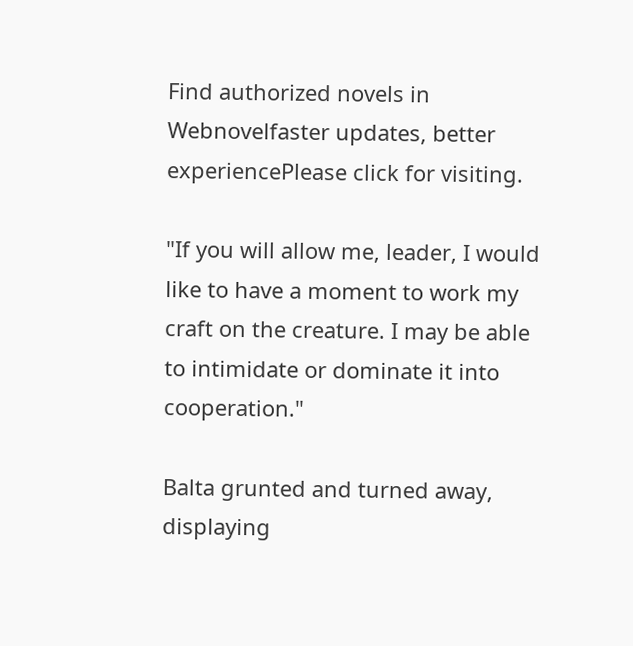Find authorized novels in Webnovelfaster updates, better experiencePlease click for visiting.

"If you will allow me, leader, I would like to have a moment to work my craft on the creature. I may be able to intimidate or dominate it into cooperation."

Balta grunted and turned away, displaying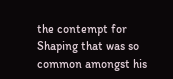the contempt for Shaping that was so common amongst his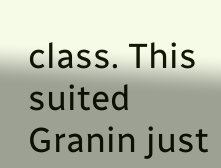class. This suited Granin just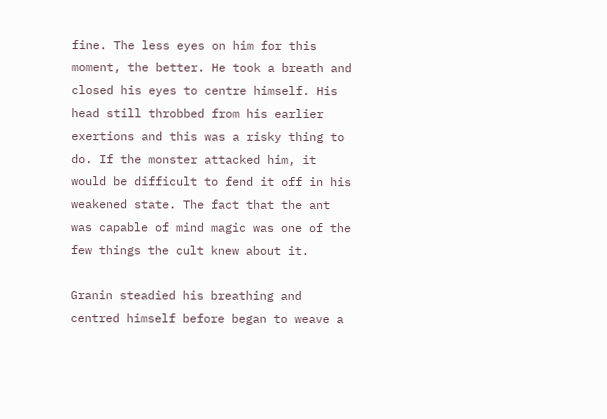fine. The less eyes on him for this moment, the better. He took a breath and closed his eyes to centre himself. His head still throbbed from his earlier exertions and this was a risky thing to do. If the monster attacked him, it would be difficult to fend it off in his weakened state. The fact that the ant was capable of mind magic was one of the few things the cult knew about it.

Granin steadied his breathing and centred himself before began to weave a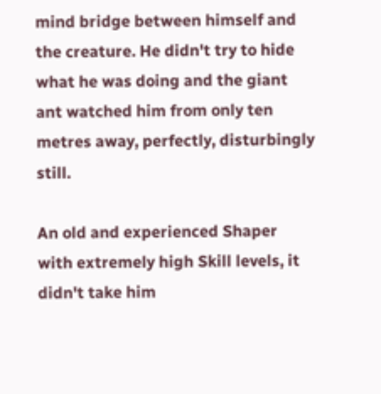mind bridge between himself and the creature. He didn't try to hide what he was doing and the giant ant watched him from only ten metres away, perfectly, disturbingly still.

An old and experienced Shaper with extremely high Skill levels, it didn't take him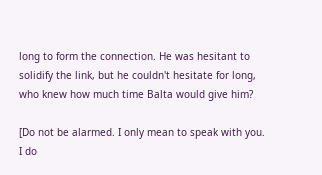long to form the connection. He was hesitant to solidify the link, but he couldn't hesitate for long, who knew how much time Balta would give him?

[Do not be alarmed. I only mean to speak with you. I do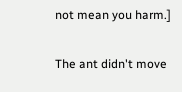not mean you harm.]

The ant didn't move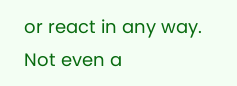or react in any way. Not even a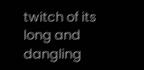twitch of its long and dangling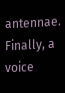antennae. Finally, a voice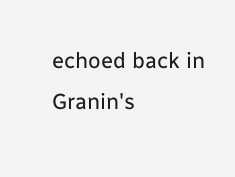echoed back in Granin's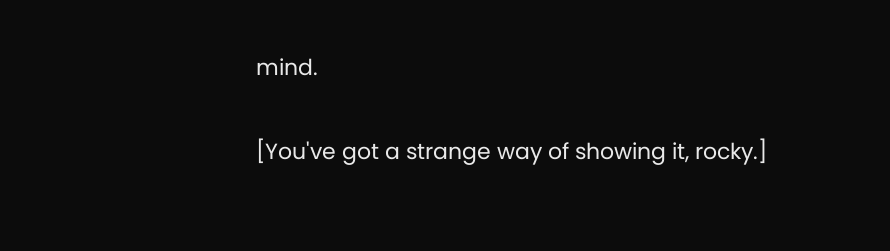mind.

[You've got a strange way of showing it, rocky.]